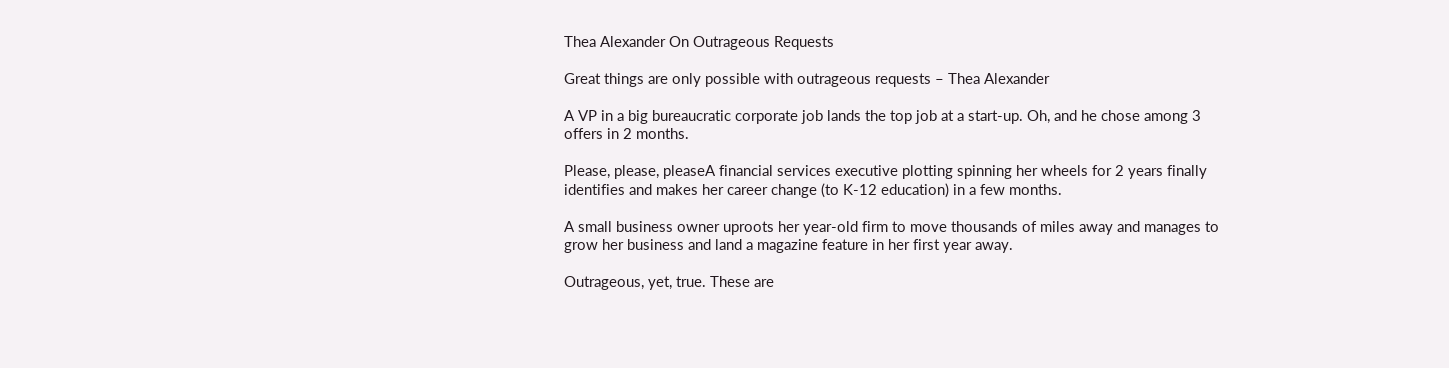Thea Alexander On Outrageous Requests

Great things are only possible with outrageous requests – Thea Alexander

A VP in a big bureaucratic corporate job lands the top job at a start-up. Oh, and he chose among 3 offers in 2 months.

Please, please, pleaseA financial services executive plotting spinning her wheels for 2 years finally identifies and makes her career change (to K-12 education) in a few months.

A small business owner uproots her year-old firm to move thousands of miles away and manages to grow her business and land a magazine feature in her first year away.

Outrageous, yet, true. These are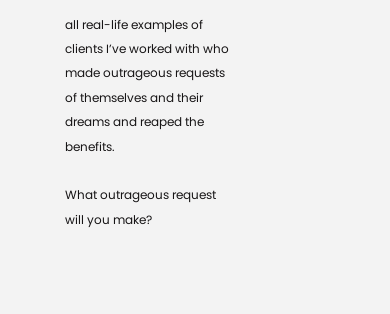all real-life examples of clients I’ve worked with who made outrageous requests of themselves and their dreams and reaped the benefits.

What outrageous request will you make?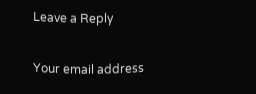Leave a Reply

Your email address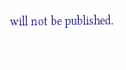will not be published.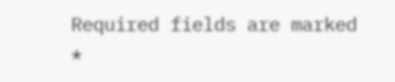Required fields are marked *